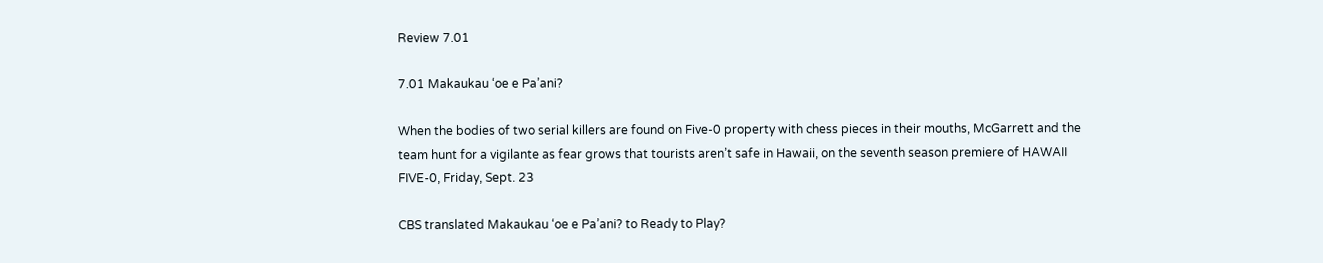Review 7.01

7.01 Makaukau ‘oe e Pa’ani?

When the bodies of two serial killers are found on Five-0 property with chess pieces in their mouths, McGarrett and the team hunt for a vigilante as fear grows that tourists aren’t safe in Hawaii, on the seventh season premiere of HAWAII FIVE-0, Friday, Sept. 23

CBS translated Makaukau ‘oe e Pa’ani? to Ready to Play?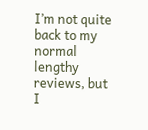I’m not quite back to my normal lengthy reviews, but I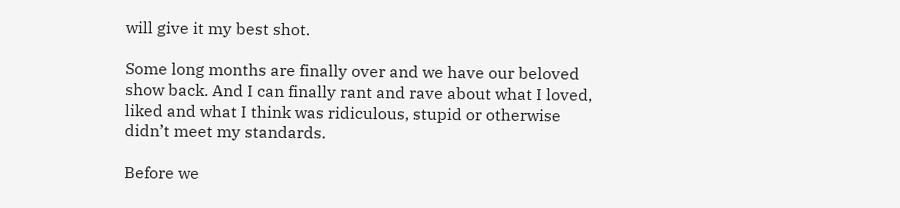will give it my best shot.

Some long months are finally over and we have our beloved show back. And I can finally rant and rave about what I loved, liked and what I think was ridiculous, stupid or otherwise didn’t meet my standards.

Before we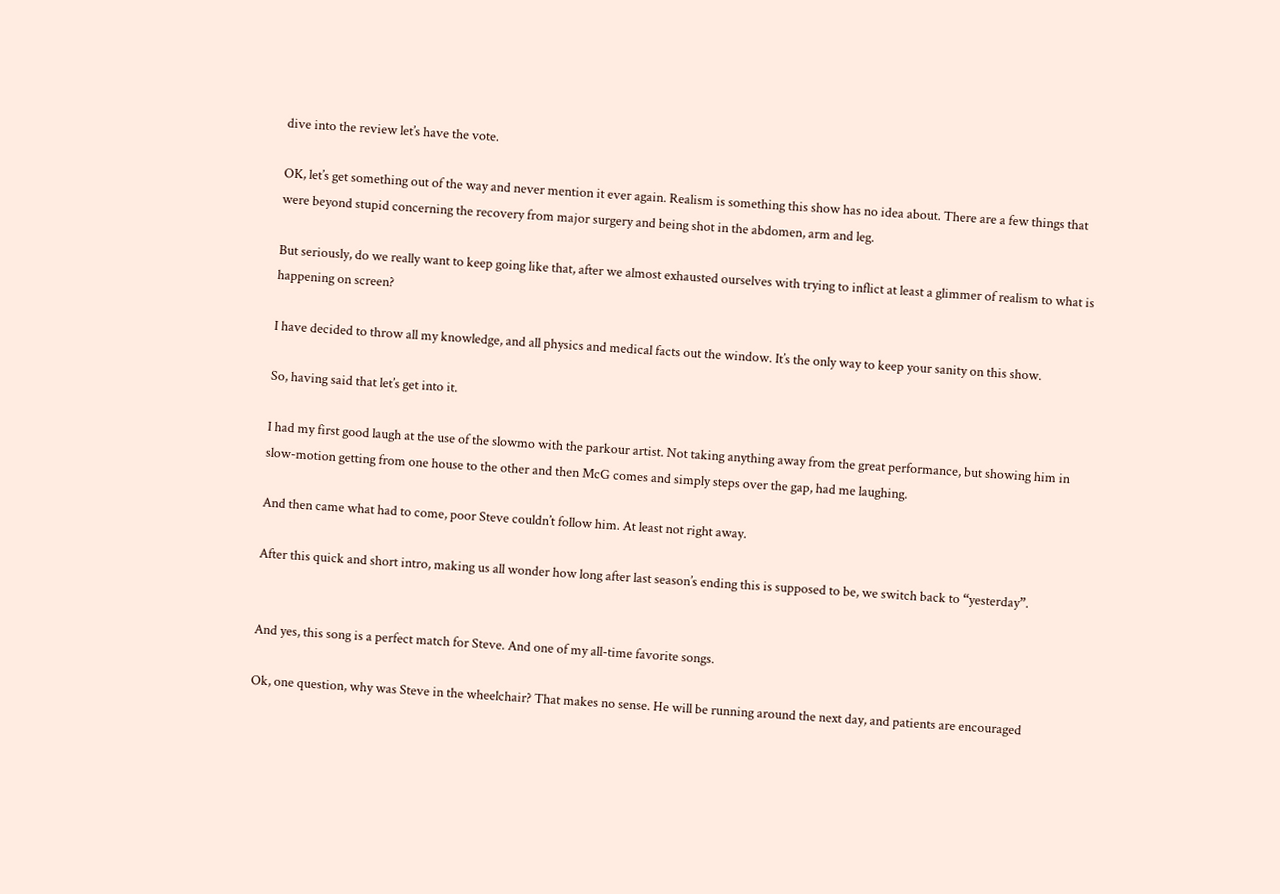dive into the review let’s have the vote.

OK, let’s get something out of the way and never mention it ever again. Realism is something this show has no idea about. There are a few things that were beyond stupid concerning the recovery from major surgery and being shot in the abdomen, arm and leg.

But seriously, do we really want to keep going like that, after we almost exhausted ourselves with trying to inflict at least a glimmer of realism to what is happening on screen?

I have decided to throw all my knowledge, and all physics and medical facts out the window. It’s the only way to keep your sanity on this show.

So, having said that let’s get into it.

I had my first good laugh at the use of the slowmo with the parkour artist. Not taking anything away from the great performance, but showing him in slow-motion getting from one house to the other and then McG comes and simply steps over the gap, had me laughing.

And then came what had to come, poor Steve couldn’t follow him. At least not right away.

After this quick and short intro, making us all wonder how long after last season’s ending this is supposed to be, we switch back to “yesterday”.


And yes, this song is a perfect match for Steve. And one of my all-time favorite songs.

Ok, one question, why was Steve in the wheelchair? That makes no sense. He will be running around the next day, and patients are encouraged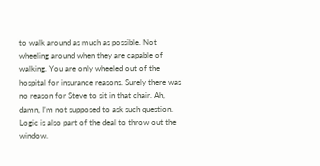to walk around as much as possible. Not wheeling around when they are capable of walking. You are only wheeled out of the hospital for insurance reasons. Surely there was no reason for Steve to sit in that chair. Ah, damn, I’m not supposed to ask such question. Logic is also part of the deal to throw out the window.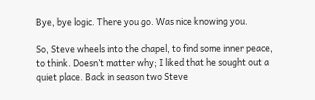Bye, bye logic. There you go. Was nice knowing you.

So, Steve wheels into the chapel, to find some inner peace, to think. Doesn’t matter why; I liked that he sought out a quiet place. Back in season two Steve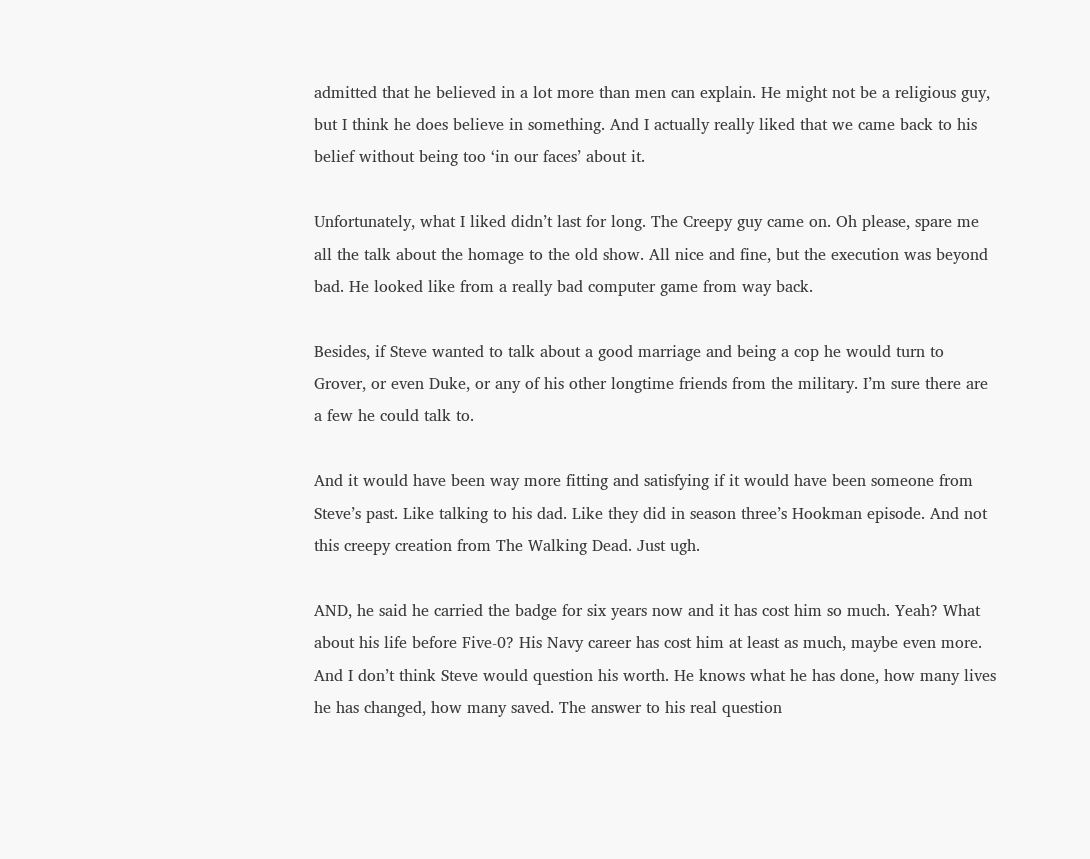admitted that he believed in a lot more than men can explain. He might not be a religious guy, but I think he does believe in something. And I actually really liked that we came back to his belief without being too ‘in our faces’ about it.

Unfortunately, what I liked didn’t last for long. The Creepy guy came on. Oh please, spare me all the talk about the homage to the old show. All nice and fine, but the execution was beyond bad. He looked like from a really bad computer game from way back.

Besides, if Steve wanted to talk about a good marriage and being a cop he would turn to Grover, or even Duke, or any of his other longtime friends from the military. I’m sure there are a few he could talk to.

And it would have been way more fitting and satisfying if it would have been someone from Steve’s past. Like talking to his dad. Like they did in season three’s Hookman episode. And not this creepy creation from The Walking Dead. Just ugh.

AND, he said he carried the badge for six years now and it has cost him so much. Yeah? What about his life before Five-0? His Navy career has cost him at least as much, maybe even more. And I don’t think Steve would question his worth. He knows what he has done, how many lives he has changed, how many saved. The answer to his real question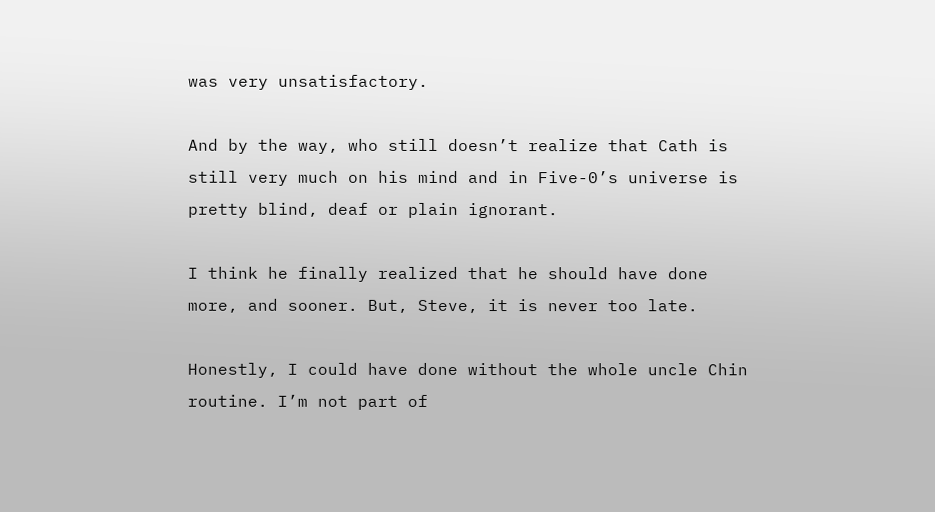was very unsatisfactory.

And by the way, who still doesn’t realize that Cath is still very much on his mind and in Five-0’s universe is pretty blind, deaf or plain ignorant.

I think he finally realized that he should have done more, and sooner. But, Steve, it is never too late.

Honestly, I could have done without the whole uncle Chin routine. I’m not part of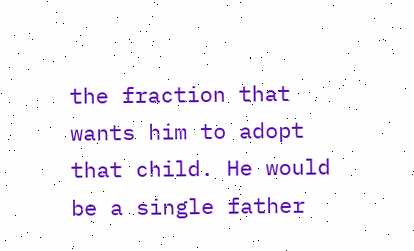the fraction that wants him to adopt that child. He would be a single father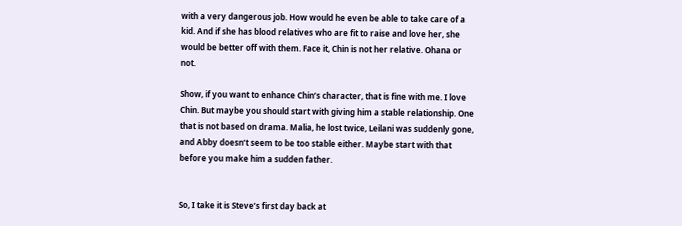with a very dangerous job. How would he even be able to take care of a kid. And if she has blood relatives who are fit to raise and love her, she would be better off with them. Face it, Chin is not her relative. Ohana or not.

Show, if you want to enhance Chin’s character, that is fine with me. I love Chin. But maybe you should start with giving him a stable relationship. One that is not based on drama. Malia, he lost twice, Leilani was suddenly gone, and Abby doesn’t seem to be too stable either. Maybe start with that before you make him a sudden father.


So, I take it is Steve’s first day back at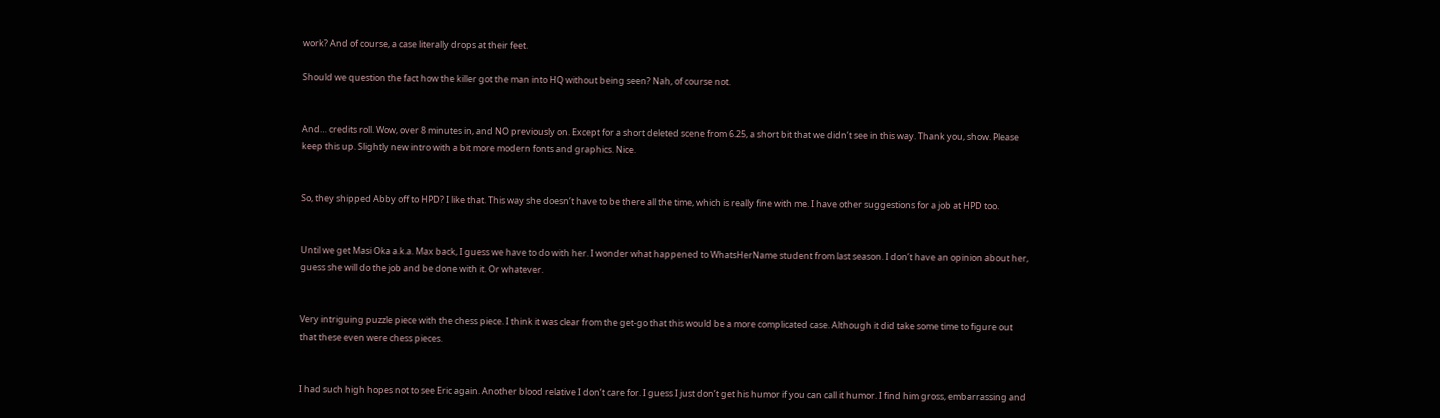work? And of course, a case literally drops at their feet.

Should we question the fact how the killer got the man into HQ without being seen? Nah, of course not.


And… credits roll. Wow, over 8 minutes in, and NO previously on. Except for a short deleted scene from 6.25, a short bit that we didn’t see in this way. Thank you, show. Please keep this up. Slightly new intro with a bit more modern fonts and graphics. Nice.


So, they shipped Abby off to HPD? I like that. This way she doesn’t have to be there all the time, which is really fine with me. I have other suggestions for a job at HPD too.


Until we get Masi Oka a.k.a. Max back, I guess we have to do with her. I wonder what happened to WhatsHerName student from last season. I don’t have an opinion about her, guess she will do the job and be done with it. Or whatever.


Very intriguing puzzle piece with the chess piece. I think it was clear from the get-go that this would be a more complicated case. Although it did take some time to figure out that these even were chess pieces.


I had such high hopes not to see Eric again. Another blood relative I don’t care for. I guess I just don’t get his humor if you can call it humor. I find him gross, embarrassing and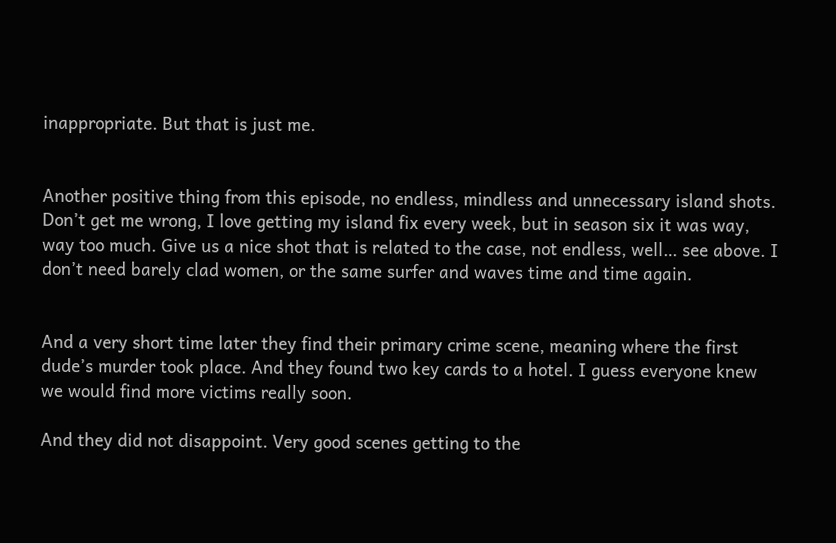inappropriate. But that is just me.


Another positive thing from this episode, no endless, mindless and unnecessary island shots. Don’t get me wrong, I love getting my island fix every week, but in season six it was way, way too much. Give us a nice shot that is related to the case, not endless, well… see above. I don’t need barely clad women, or the same surfer and waves time and time again.


And a very short time later they find their primary crime scene, meaning where the first dude’s murder took place. And they found two key cards to a hotel. I guess everyone knew we would find more victims really soon.

And they did not disappoint. Very good scenes getting to the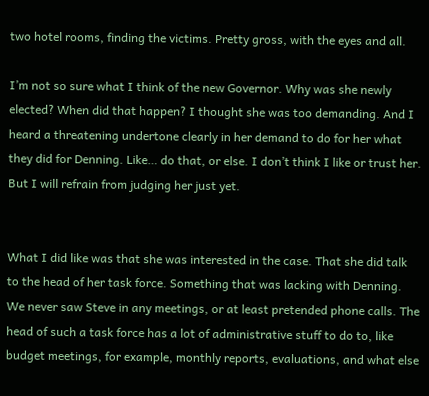two hotel rooms, finding the victims. Pretty gross, with the eyes and all.

I’m not so sure what I think of the new Governor. Why was she newly elected? When did that happen? I thought she was too demanding. And I heard a threatening undertone clearly in her demand to do for her what they did for Denning. Like… do that, or else. I don’t think I like or trust her. But I will refrain from judging her just yet.


What I did like was that she was interested in the case. That she did talk to the head of her task force. Something that was lacking with Denning. We never saw Steve in any meetings, or at least pretended phone calls. The head of such a task force has a lot of administrative stuff to do to, like budget meetings, for example, monthly reports, evaluations, and what else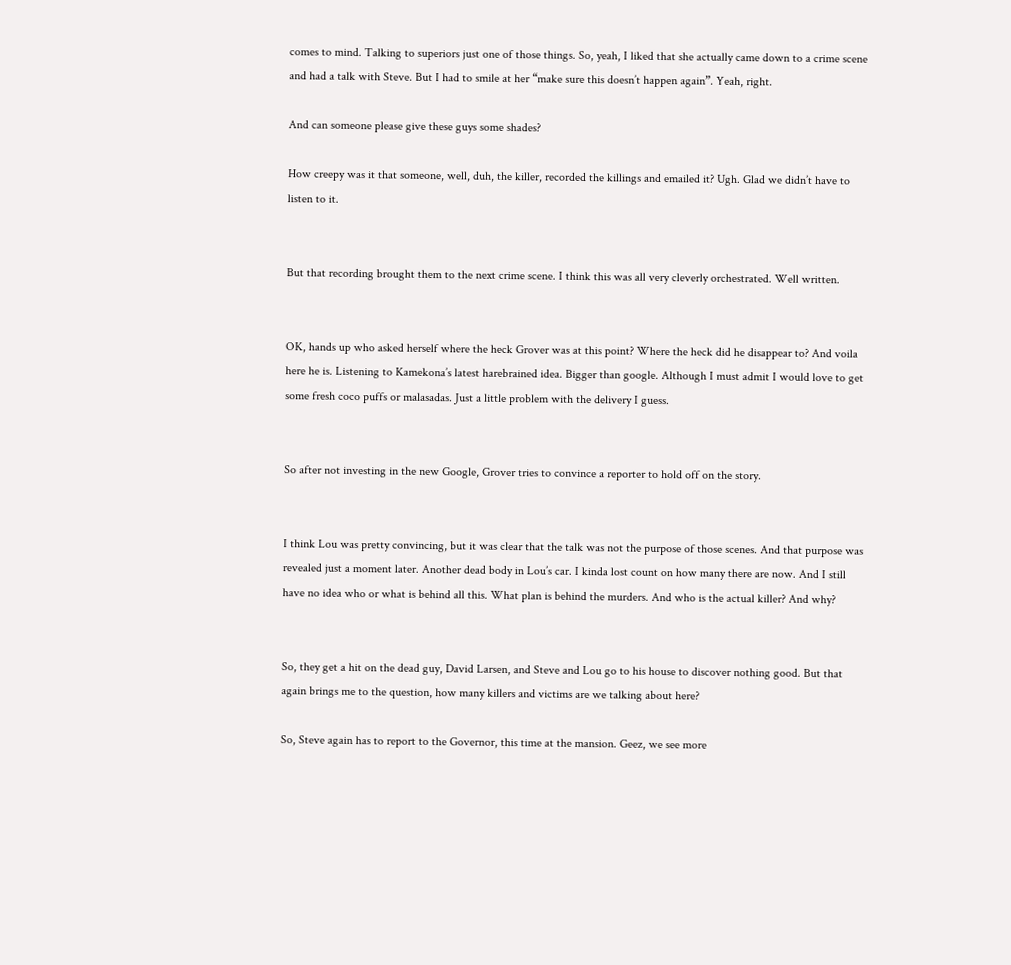comes to mind. Talking to superiors just one of those things. So, yeah, I liked that she actually came down to a crime scene and had a talk with Steve. But I had to smile at her “make sure this doesn’t happen again”. Yeah, right.

And can someone please give these guys some shades?

How creepy was it that someone, well, duh, the killer, recorded the killings and emailed it? Ugh. Glad we didn’t have to listen to it.


But that recording brought them to the next crime scene. I think this was all very cleverly orchestrated. Well written.


OK, hands up who asked herself where the heck Grover was at this point? Where the heck did he disappear to? And voila here he is. Listening to Kamekona’s latest harebrained idea. Bigger than google. Although I must admit I would love to get some fresh coco puffs or malasadas. Just a little problem with the delivery I guess.


So after not investing in the new Google, Grover tries to convince a reporter to hold off on the story.


I think Lou was pretty convincing, but it was clear that the talk was not the purpose of those scenes. And that purpose was revealed just a moment later. Another dead body in Lou’s car. I kinda lost count on how many there are now. And I still have no idea who or what is behind all this. What plan is behind the murders. And who is the actual killer? And why?


So, they get a hit on the dead guy, David Larsen, and Steve and Lou go to his house to discover nothing good. But that again brings me to the question, how many killers and victims are we talking about here?

So, Steve again has to report to the Governor, this time at the mansion. Geez, we see more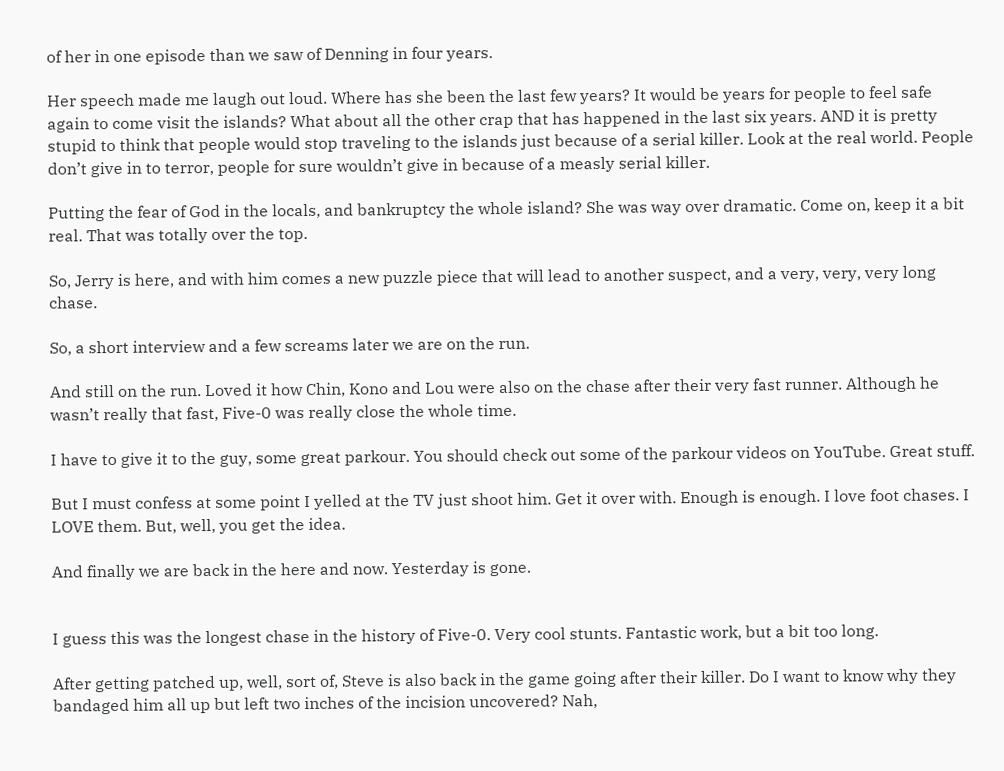of her in one episode than we saw of Denning in four years.

Her speech made me laugh out loud. Where has she been the last few years? It would be years for people to feel safe again to come visit the islands? What about all the other crap that has happened in the last six years. AND it is pretty stupid to think that people would stop traveling to the islands just because of a serial killer. Look at the real world. People don’t give in to terror, people for sure wouldn’t give in because of a measly serial killer.

Putting the fear of God in the locals, and bankruptcy the whole island? She was way over dramatic. Come on, keep it a bit real. That was totally over the top.

So, Jerry is here, and with him comes a new puzzle piece that will lead to another suspect, and a very, very, very long chase.

So, a short interview and a few screams later we are on the run.

And still on the run. Loved it how Chin, Kono and Lou were also on the chase after their very fast runner. Although he wasn’t really that fast, Five-0 was really close the whole time.

I have to give it to the guy, some great parkour. You should check out some of the parkour videos on YouTube. Great stuff.

But I must confess at some point I yelled at the TV just shoot him. Get it over with. Enough is enough. I love foot chases. I LOVE them. But, well, you get the idea.

And finally we are back in the here and now. Yesterday is gone.


I guess this was the longest chase in the history of Five-0. Very cool stunts. Fantastic work, but a bit too long.

After getting patched up, well, sort of, Steve is also back in the game going after their killer. Do I want to know why they bandaged him all up but left two inches of the incision uncovered? Nah,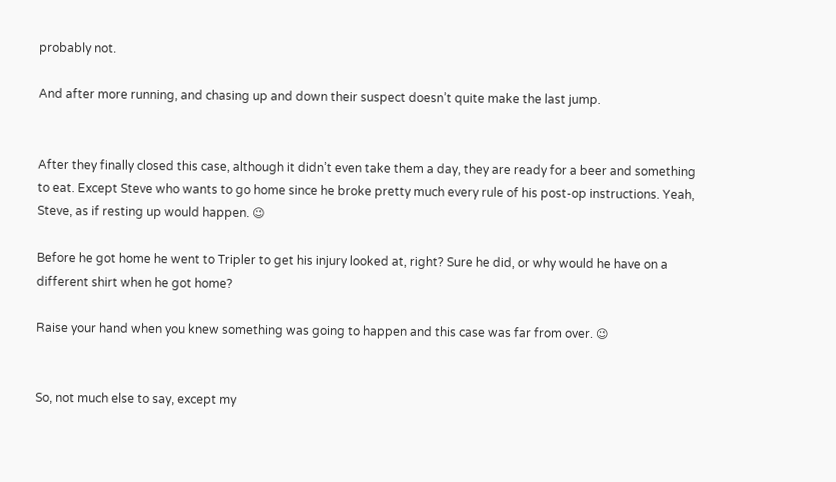probably not.

And after more running, and chasing up and down their suspect doesn’t quite make the last jump.


After they finally closed this case, although it didn’t even take them a day, they are ready for a beer and something to eat. Except Steve who wants to go home since he broke pretty much every rule of his post-op instructions. Yeah, Steve, as if resting up would happen. 😉

Before he got home he went to Tripler to get his injury looked at, right? Sure he did, or why would he have on a different shirt when he got home?

Raise your hand when you knew something was going to happen and this case was far from over. 😉


So, not much else to say, except my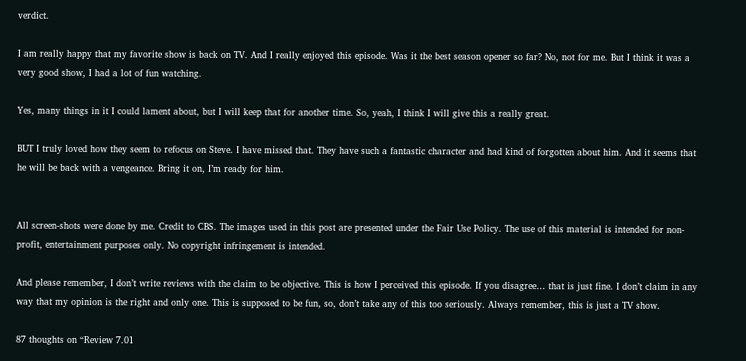verdict.

I am really happy that my favorite show is back on TV. And I really enjoyed this episode. Was it the best season opener so far? No, not for me. But I think it was a very good show, I had a lot of fun watching.

Yes, many things in it I could lament about, but I will keep that for another time. So, yeah, I think I will give this a really great.

BUT I truly loved how they seem to refocus on Steve. I have missed that. They have such a fantastic character and had kind of forgotten about him. And it seems that he will be back with a vengeance. Bring it on, I’m ready for him.


All screen-shots were done by me. Credit to CBS. The images used in this post are presented under the Fair Use Policy. The use of this material is intended for non-profit, entertainment purposes only. No copyright infringement is intended.

And please remember, I don’t write reviews with the claim to be objective. This is how I perceived this episode. If you disagree… that is just fine. I don’t claim in any way that my opinion is the right and only one. This is supposed to be fun, so, don’t take any of this too seriously. Always remember, this is just a TV show.

87 thoughts on “Review 7.01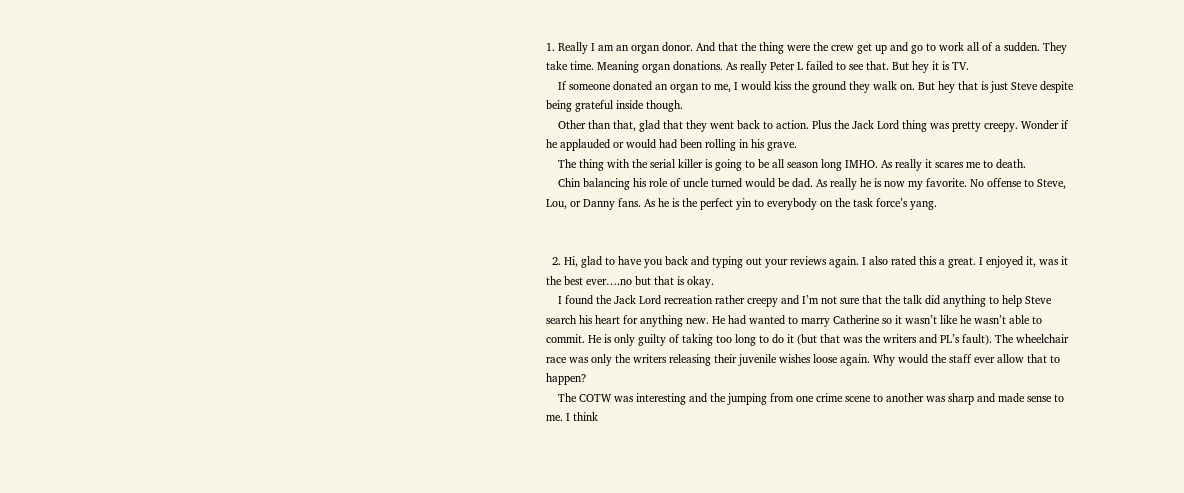1. Really I am an organ donor. And that the thing were the crew get up and go to work all of a sudden. They take time. Meaning organ donations. As really Peter L failed to see that. But hey it is TV.
    If someone donated an organ to me, I would kiss the ground they walk on. But hey that is just Steve despite being grateful inside though.
    Other than that, glad that they went back to action. Plus the Jack Lord thing was pretty creepy. Wonder if he applauded or would had been rolling in his grave.
    The thing with the serial killer is going to be all season long IMHO. As really it scares me to death.
    Chin balancing his role of uncle turned would be dad. As really he is now my favorite. No offense to Steve, Lou, or Danny fans. As he is the perfect yin to everybody on the task force’s yang.


  2. Hi, glad to have you back and typing out your reviews again. I also rated this a great. I enjoyed it, was it the best ever….no but that is okay.
    I found the Jack Lord recreation rather creepy and I’m not sure that the talk did anything to help Steve search his heart for anything new. He had wanted to marry Catherine so it wasn’t like he wasn’t able to commit. He is only guilty of taking too long to do it (but that was the writers and PL’s fault). The wheelchair race was only the writers releasing their juvenile wishes loose again. Why would the staff ever allow that to happen?
    The COTW was interesting and the jumping from one crime scene to another was sharp and made sense to me. I think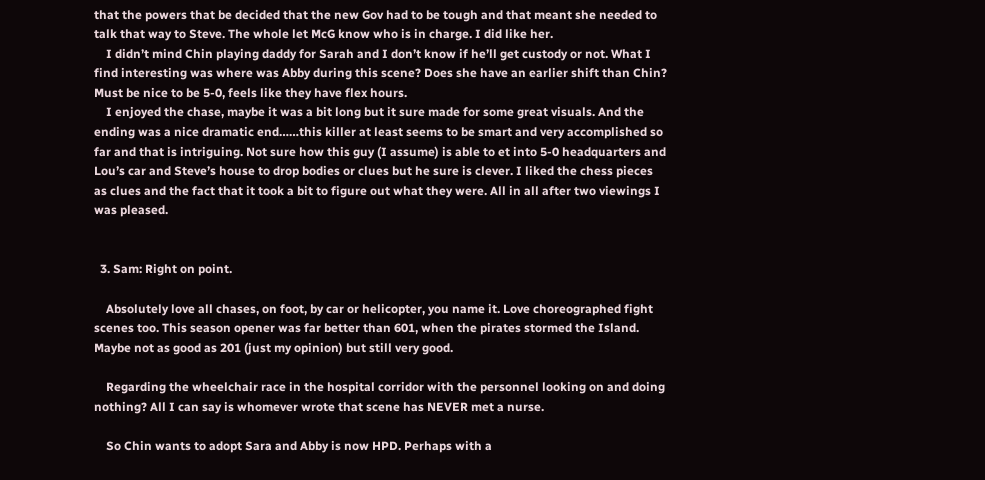that the powers that be decided that the new Gov had to be tough and that meant she needed to talk that way to Steve. The whole let McG know who is in charge. I did like her.
    I didn’t mind Chin playing daddy for Sarah and I don’t know if he’ll get custody or not. What I find interesting was where was Abby during this scene? Does she have an earlier shift than Chin? Must be nice to be 5-0, feels like they have flex hours.
    I enjoyed the chase, maybe it was a bit long but it sure made for some great visuals. And the ending was a nice dramatic end……this killer at least seems to be smart and very accomplished so far and that is intriguing. Not sure how this guy (I assume) is able to et into 5-0 headquarters and Lou’s car and Steve’s house to drop bodies or clues but he sure is clever. I liked the chess pieces as clues and the fact that it took a bit to figure out what they were. All in all after two viewings I was pleased.


  3. Sam: Right on point.

    Absolutely love all chases, on foot, by car or helicopter, you name it. Love choreographed fight scenes too. This season opener was far better than 601, when the pirates stormed the Island. Maybe not as good as 201 (just my opinion) but still very good.

    Regarding the wheelchair race in the hospital corridor with the personnel looking on and doing nothing? All I can say is whomever wrote that scene has NEVER met a nurse.

    So Chin wants to adopt Sara and Abby is now HPD. Perhaps with a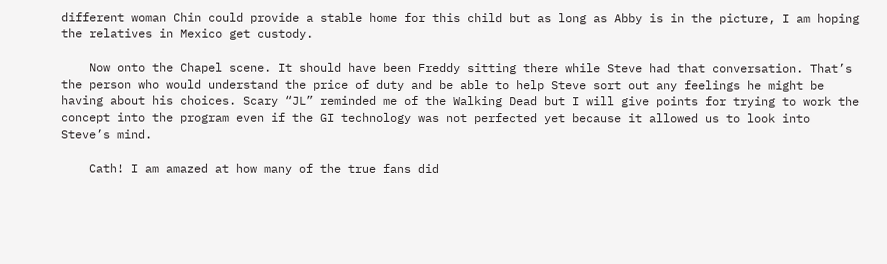different woman Chin could provide a stable home for this child but as long as Abby is in the picture, I am hoping the relatives in Mexico get custody.

    Now onto the Chapel scene. It should have been Freddy sitting there while Steve had that conversation. That’s the person who would understand the price of duty and be able to help Steve sort out any feelings he might be having about his choices. Scary “JL” reminded me of the Walking Dead but I will give points for trying to work the concept into the program even if the GI technology was not perfected yet because it allowed us to look into Steve’s mind.

    Cath! I am amazed at how many of the true fans did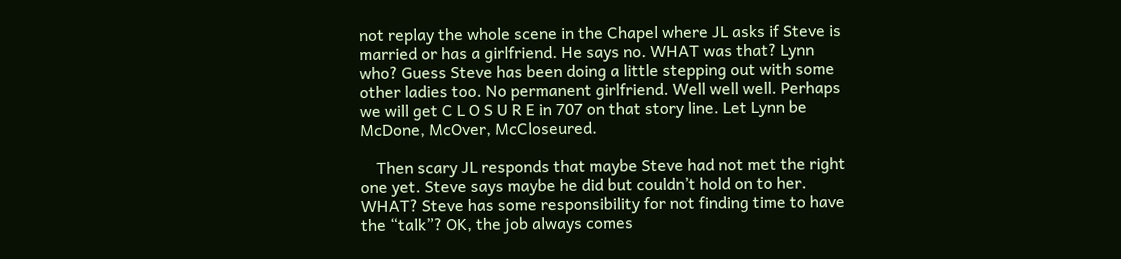not replay the whole scene in the Chapel where JL asks if Steve is married or has a girlfriend. He says no. WHAT was that? Lynn who? Guess Steve has been doing a little stepping out with some other ladies too. No permanent girlfriend. Well well well. Perhaps we will get C L O S U R E in 707 on that story line. Let Lynn be McDone, McOver, McCloseured.

    Then scary JL responds that maybe Steve had not met the right one yet. Steve says maybe he did but couldn’t hold on to her. WHAT? Steve has some responsibility for not finding time to have the “talk”? OK, the job always comes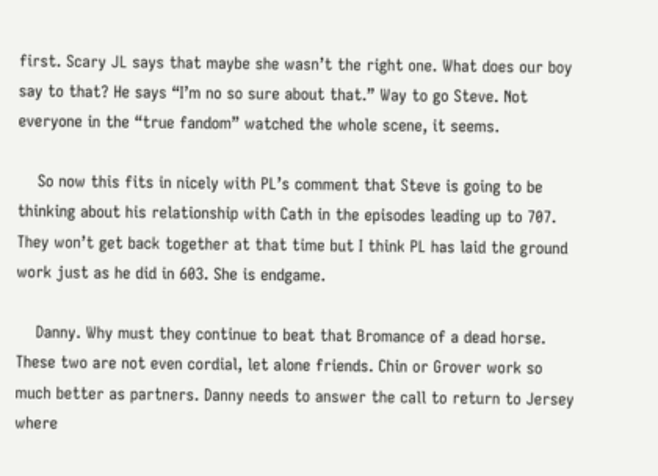first. Scary JL says that maybe she wasn’t the right one. What does our boy say to that? He says “I’m no so sure about that.” Way to go Steve. Not everyone in the “true fandom” watched the whole scene, it seems.

    So now this fits in nicely with PL’s comment that Steve is going to be thinking about his relationship with Cath in the episodes leading up to 707. They won’t get back together at that time but I think PL has laid the ground work just as he did in 603. She is endgame.

    Danny. Why must they continue to beat that Bromance of a dead horse. These two are not even cordial, let alone friends. Chin or Grover work so much better as partners. Danny needs to answer the call to return to Jersey where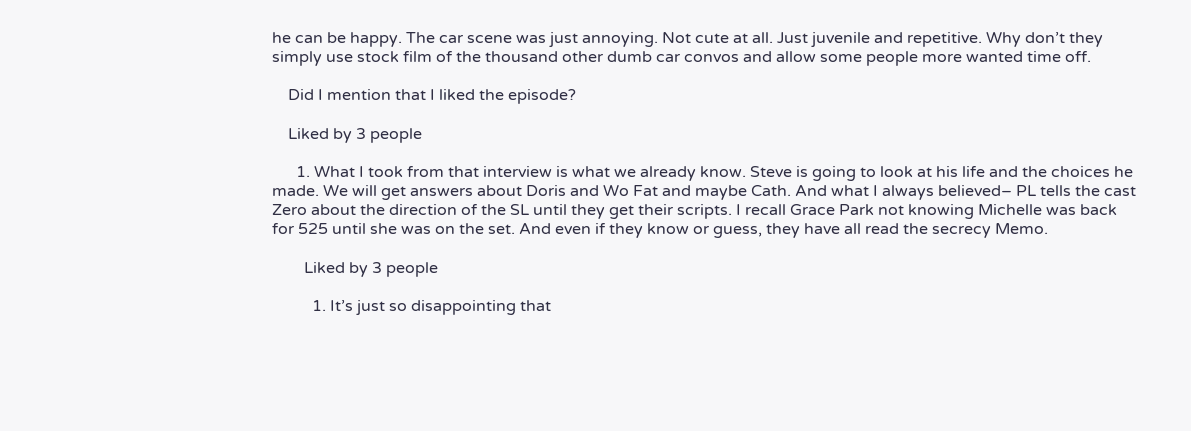he can be happy. The car scene was just annoying. Not cute at all. Just juvenile and repetitive. Why don’t they simply use stock film of the thousand other dumb car convos and allow some people more wanted time off.

    Did I mention that I liked the episode?

    Liked by 3 people

      1. What I took from that interview is what we already know. Steve is going to look at his life and the choices he made. We will get answers about Doris and Wo Fat and maybe Cath. And what I always believed– PL tells the cast Zero about the direction of the SL until they get their scripts. I recall Grace Park not knowing Michelle was back for 525 until she was on the set. And even if they know or guess, they have all read the secrecy Memo.

        Liked by 3 people

          1. It’s just so disappointing that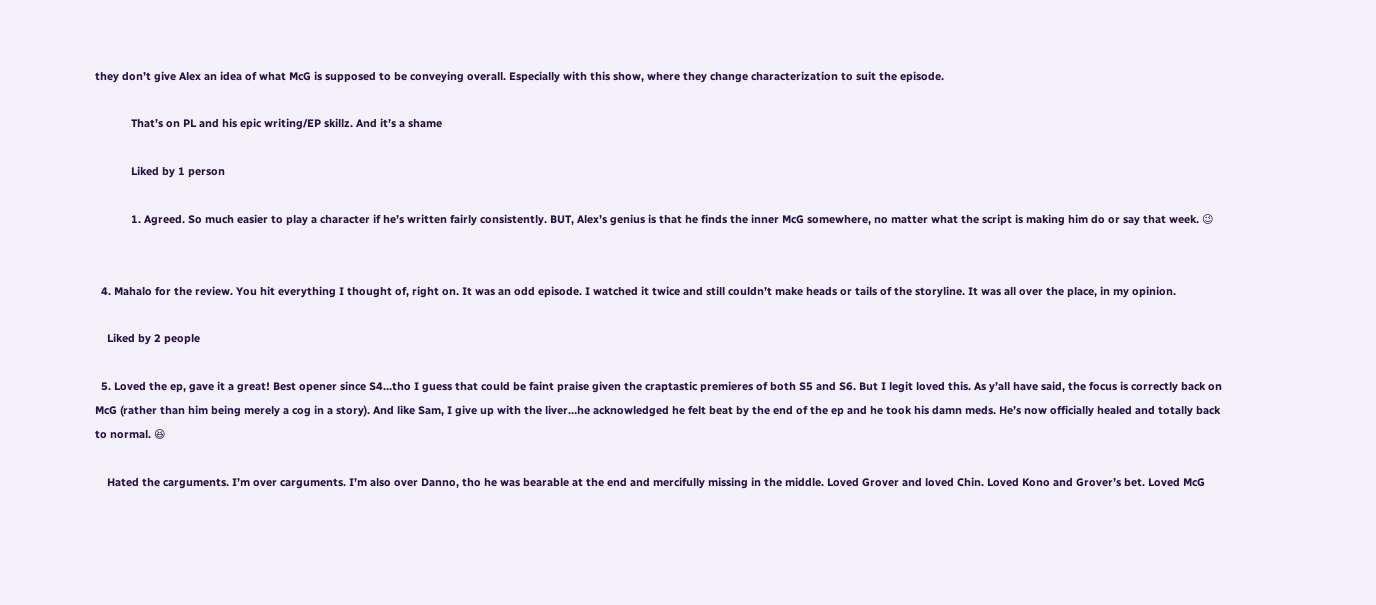they don’t give Alex an idea of what McG is supposed to be conveying overall. Especially with this show, where they change characterization to suit the episode.

            That’s on PL and his epic writing/EP skillz. And it’s a shame

            Liked by 1 person

            1. Agreed. So much easier to play a character if he’s written fairly consistently. BUT, Alex’s genius is that he finds the inner McG somewhere, no matter what the script is making him do or say that week. 😉


  4. Mahalo for the review. You hit everything I thought of, right on. It was an odd episode. I watched it twice and still couldn’t make heads or tails of the storyline. It was all over the place, in my opinion.

    Liked by 2 people

  5. Loved the ep, gave it a great! Best opener since S4…tho I guess that could be faint praise given the craptastic premieres of both S5 and S6. But I legit loved this. As y’all have said, the focus is correctly back on McG (rather than him being merely a cog in a story). And like Sam, I give up with the liver…he acknowledged he felt beat by the end of the ep and he took his damn meds. He’s now officially healed and totally back to normal. 😆

    Hated the carguments. I’m over carguments. I’m also over Danno, tho he was bearable at the end and mercifully missing in the middle. Loved Grover and loved Chin. Loved Kono and Grover’s bet. Loved McG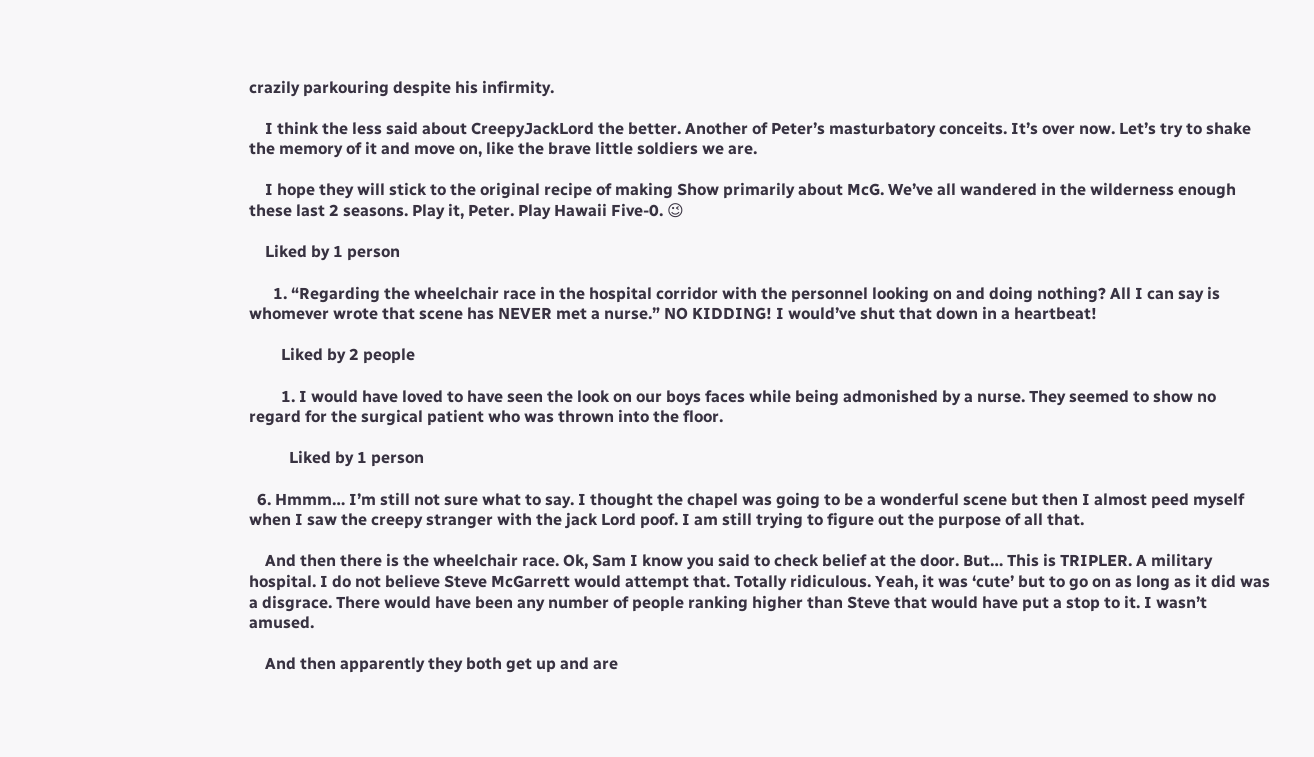crazily parkouring despite his infirmity.

    I think the less said about CreepyJackLord the better. Another of Peter’s masturbatory conceits. It’s over now. Let’s try to shake the memory of it and move on, like the brave little soldiers we are.

    I hope they will stick to the original recipe of making Show primarily about McG. We’ve all wandered in the wilderness enough these last 2 seasons. Play it, Peter. Play Hawaii Five-0. 😉

    Liked by 1 person

      1. “Regarding the wheelchair race in the hospital corridor with the personnel looking on and doing nothing? All I can say is whomever wrote that scene has NEVER met a nurse.” NO KIDDING! I would’ve shut that down in a heartbeat!

        Liked by 2 people

        1. I would have loved to have seen the look on our boys faces while being admonished by a nurse. They seemed to show no regard for the surgical patient who was thrown into the floor.

          Liked by 1 person

  6. Hmmm… I’m still not sure what to say. I thought the chapel was going to be a wonderful scene but then I almost peed myself when I saw the creepy stranger with the jack Lord poof. I am still trying to figure out the purpose of all that.

    And then there is the wheelchair race. Ok, Sam I know you said to check belief at the door. But… This is TRIPLER. A military hospital. I do not believe Steve McGarrett would attempt that. Totally ridiculous. Yeah, it was ‘cute’ but to go on as long as it did was a disgrace. There would have been any number of people ranking higher than Steve that would have put a stop to it. I wasn’t amused.

    And then apparently they both get up and are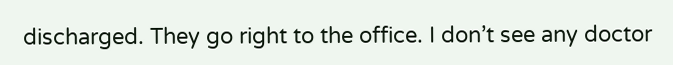discharged. They go right to the office. I don’t see any doctor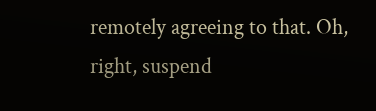remotely agreeing to that. Oh, right, suspend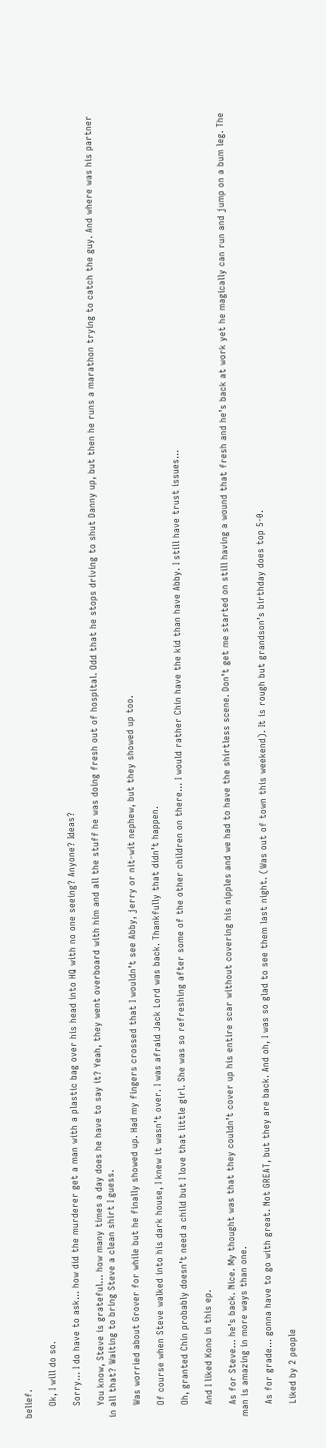belief.

    Ok, I will do so.

    Sorry… I do have to ask… how did the murderer get a man with a plastic bag over his head into HQ with no one seeing? Anyone? Ideas?

    You know, Steve is grateful… how many times a day does he have to say it? Yeah, they went overboard with him and all the stuff he was doing fresh out of hospital. Odd that he stops driving to shut Danny up, but then he runs a marathon trying to catch the guy. And where was his partner in all that? Waiting to bring Steve a clean shirt I guess.

    Was worried about Grover for while but he finally showed up. Had my fingers crossed that I wouldn’t see Abby, jerry or nit-wit nephew, but they showed up too.

    Of course when Steve walked into his dark house, I knew it wasn’t over. I was afraid Jack Lord was back. Thankfully that didn’t happen.

    Oh, granted Chin probably doesn’t need a child but I love that little girl. She was so refreshing after some of the other children on there… I would rather Chin have the kid than have Abby. I still have trust issues…

    And I liked Kono in this ep.

    As for Steve… he’s back. Nice. My thought was that they couldn’t cover up his entire scar without covering his nipples and we had to have the shirtless scene. Don’t get me started on still having a wound that fresh and he’s back at work yet he magically can run and jump on a bum leg. The man is amazing in more ways than one.

    As for grade… gonna have to go with great. Not GREAT, but they are back. And oh, I was so glad to see them last night. (Was out of town this weekend). It is rough but grandson’s birthday does top 5-0.

    Liked by 2 people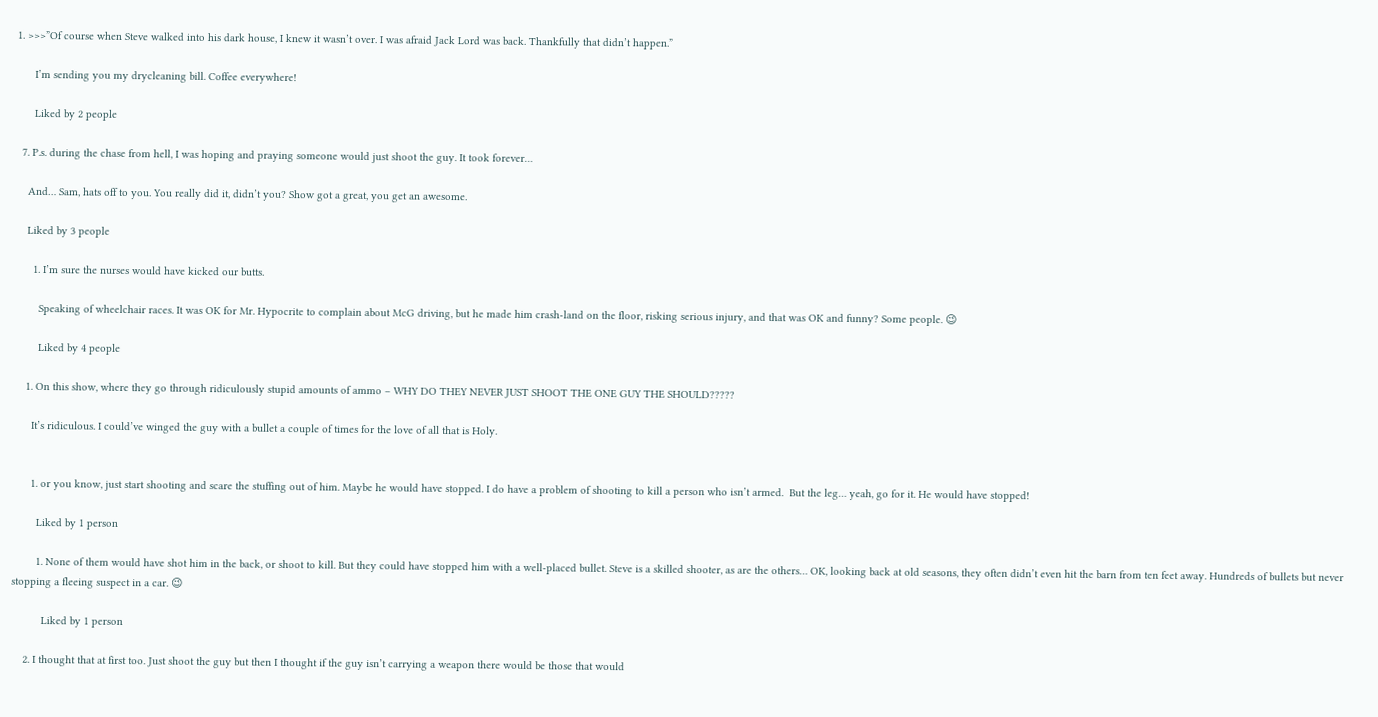1. >>>”Of course when Steve walked into his dark house, I knew it wasn’t over. I was afraid Jack Lord was back. Thankfully that didn’t happen.”

      I’m sending you my drycleaning bill. Coffee everywhere!

      Liked by 2 people

  7. P.s. during the chase from hell, I was hoping and praying someone would just shoot the guy. It took forever…

    And… Sam, hats off to you. You really did it, didn’t you? Show got a great, you get an awesome.

    Liked by 3 people

      1. I’m sure the nurses would have kicked our butts.

        Speaking of wheelchair races. It was OK for Mr. Hypocrite to complain about McG driving, but he made him crash-land on the floor, risking serious injury, and that was OK and funny? Some people. 😉

        Liked by 4 people

    1. On this show, where they go through ridiculously stupid amounts of ammo – WHY DO THEY NEVER JUST SHOOT THE ONE GUY THE SHOULD?????

      It’s ridiculous. I could’ve winged the guy with a bullet a couple of times for the love of all that is Holy.


      1. or you know, just start shooting and scare the stuffing out of him. Maybe he would have stopped. I do have a problem of shooting to kill a person who isn’t armed.  But the leg… yeah, go for it. He would have stopped!

        Liked by 1 person

        1. None of them would have shot him in the back, or shoot to kill. But they could have stopped him with a well-placed bullet. Steve is a skilled shooter, as are the others… OK, looking back at old seasons, they often didn’t even hit the barn from ten feet away. Hundreds of bullets but never stopping a fleeing suspect in a car. 😉

          Liked by 1 person

    2. I thought that at first too. Just shoot the guy but then I thought if the guy isn’t carrying a weapon there would be those that would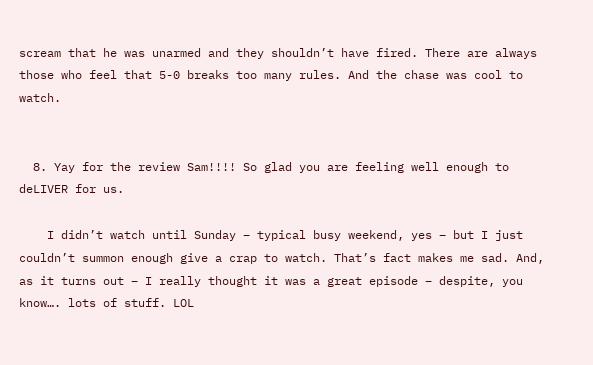scream that he was unarmed and they shouldn’t have fired. There are always those who feel that 5-0 breaks too many rules. And the chase was cool to watch.


  8. Yay for the review Sam!!!! So glad you are feeling well enough to deLIVER for us.

    I didn’t watch until Sunday – typical busy weekend, yes – but I just couldn’t summon enough give a crap to watch. That’s fact makes me sad. And, as it turns out – I really thought it was a great episode – despite, you know…. lots of stuff. LOL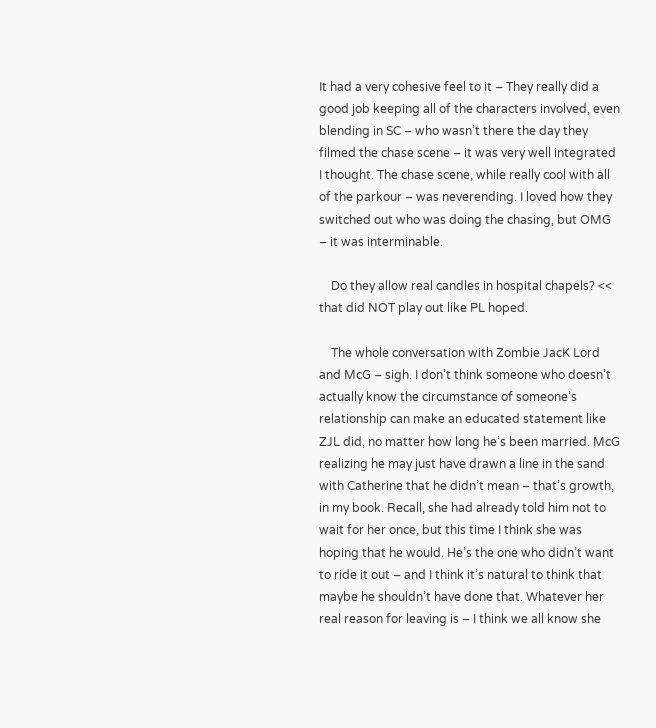It had a very cohesive feel to it – They really did a good job keeping all of the characters involved, even blending in SC – who wasn’t there the day they filmed the chase scene – it was very well integrated I thought. The chase scene, while really cool with all of the parkour – was neverending. I loved how they switched out who was doing the chasing, but OMG – it was interminable.

    Do they allow real candles in hospital chapels? << that did NOT play out like PL hoped.

    The whole conversation with Zombie JacK Lord and McG – sigh. I don’t think someone who doesn’t actually know the circumstance of someone’s relationship can make an educated statement like ZJL did, no matter how long he’s been married. McG realizing he may just have drawn a line in the sand with Catherine that he didn’t mean – that’s growth, in my book. Recall, she had already told him not to wait for her once, but this time I think she was hoping that he would. He’s the one who didn’t want to ride it out – and I think it’s natural to think that maybe he shouldn’t have done that. Whatever her real reason for leaving is – I think we all know she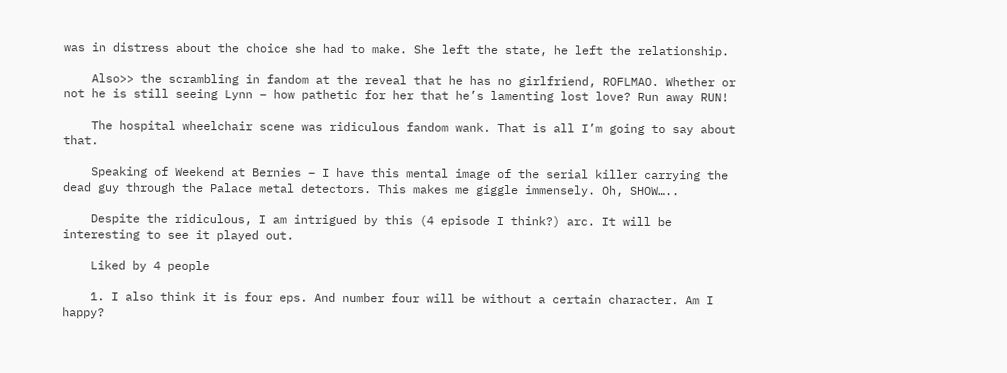was in distress about the choice she had to make. She left the state, he left the relationship.

    Also>> the scrambling in fandom at the reveal that he has no girlfriend, ROFLMAO. Whether or not he is still seeing Lynn – how pathetic for her that he’s lamenting lost love? Run away RUN!

    The hospital wheelchair scene was ridiculous fandom wank. That is all I’m going to say about that.

    Speaking of Weekend at Bernies – I have this mental image of the serial killer carrying the dead guy through the Palace metal detectors. This makes me giggle immensely. Oh, SHOW…..

    Despite the ridiculous, I am intrigued by this (4 episode I think?) arc. It will be interesting to see it played out.

    Liked by 4 people

    1. I also think it is four eps. And number four will be without a certain character. Am I happy?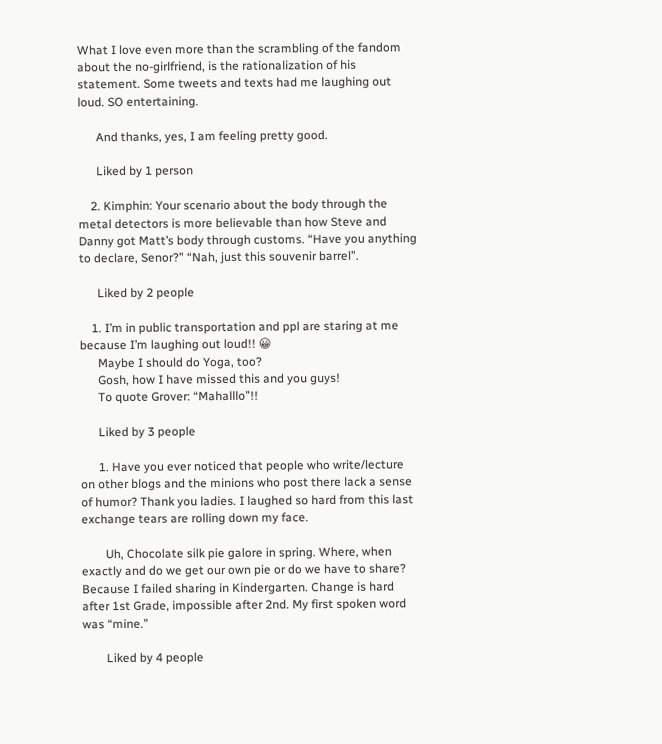What I love even more than the scrambling of the fandom about the no-girlfriend, is the rationalization of his statement. Some tweets and texts had me laughing out loud. SO entertaining.

      And thanks, yes, I am feeling pretty good.

      Liked by 1 person

    2. Kimphin: Your scenario about the body through the metal detectors is more believable than how Steve and Danny got Matt’s body through customs. “Have you anything to declare, Senor?” “Nah, just this souvenir barrel”.

      Liked by 2 people

    1. I’m in public transportation and ppl are staring at me because I’m laughing out loud!! 😀
      Maybe I should do Yoga, too?
      Gosh, how I have missed this and you guys!
      To quote Grover: “Mahalllo”!!

      Liked by 3 people

      1. Have you ever noticed that people who write/lecture on other blogs and the minions who post there lack a sense of humor? Thank you ladies. I laughed so hard from this last exchange tears are rolling down my face.

        Uh, Chocolate silk pie galore in spring. Where, when exactly and do we get our own pie or do we have to share? Because I failed sharing in Kindergarten. Change is hard after 1st Grade, impossible after 2nd. My first spoken word was “mine.”

        Liked by 4 people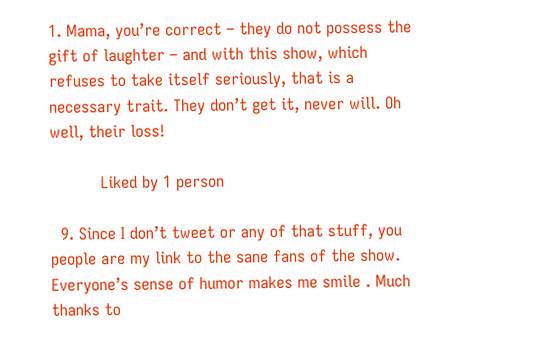1. Mama, you’re correct – they do not possess the gift of laughter – and with this show, which refuses to take itself seriously, that is a necessary trait. They don’t get it, never will. Oh well, their loss!

          Liked by 1 person

  9. Since I don’t tweet or any of that stuff, you people are my link to the sane fans of the show. Everyone’s sense of humor makes me smile . Much thanks to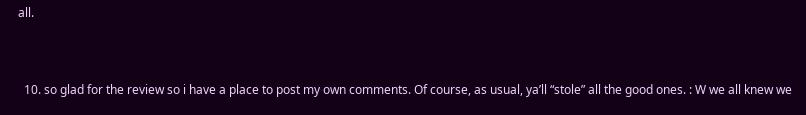all.


  10. so glad for the review so i have a place to post my own comments. Of course, as usual, ya’ll “stole” all the good ones. : W we all knew we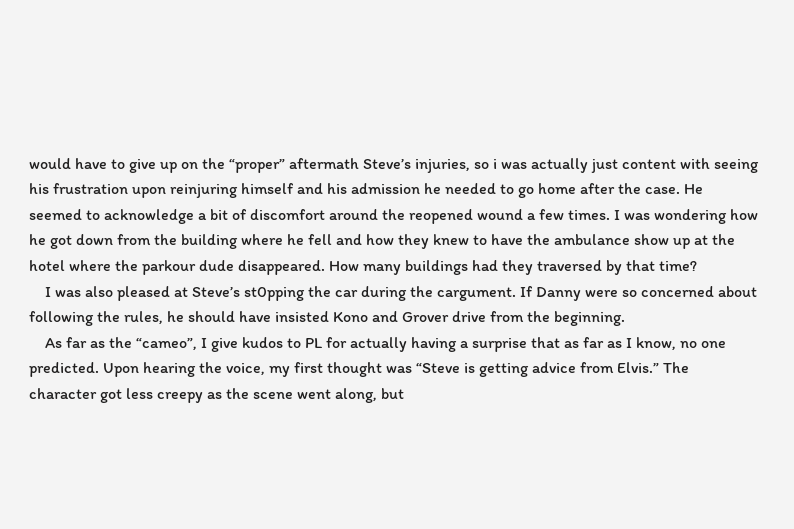would have to give up on the “proper” aftermath Steve’s injuries, so i was actually just content with seeing his frustration upon reinjuring himself and his admission he needed to go home after the case. He seemed to acknowledge a bit of discomfort around the reopened wound a few times. I was wondering how he got down from the building where he fell and how they knew to have the ambulance show up at the hotel where the parkour dude disappeared. How many buildings had they traversed by that time?
    I was also pleased at Steve’s st0pping the car during the cargument. If Danny were so concerned about following the rules, he should have insisted Kono and Grover drive from the beginning.
    As far as the “cameo”, I give kudos to PL for actually having a surprise that as far as I know, no one predicted. Upon hearing the voice, my first thought was “Steve is getting advice from Elvis.” The character got less creepy as the scene went along, but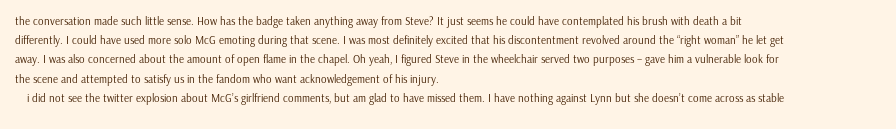the conversation made such little sense. How has the badge taken anything away from Steve? It just seems he could have contemplated his brush with death a bit differently. I could have used more solo McG emoting during that scene. I was most definitely excited that his discontentment revolved around the “right woman” he let get away. I was also concerned about the amount of open flame in the chapel. Oh yeah, I figured Steve in the wheelchair served two purposes – gave him a vulnerable look for the scene and attempted to satisfy us in the fandom who want acknowledgement of his injury.
    i did not see the twitter explosion about McG’s girlfriend comments, but am glad to have missed them. I have nothing against Lynn but she doesn’t come across as stable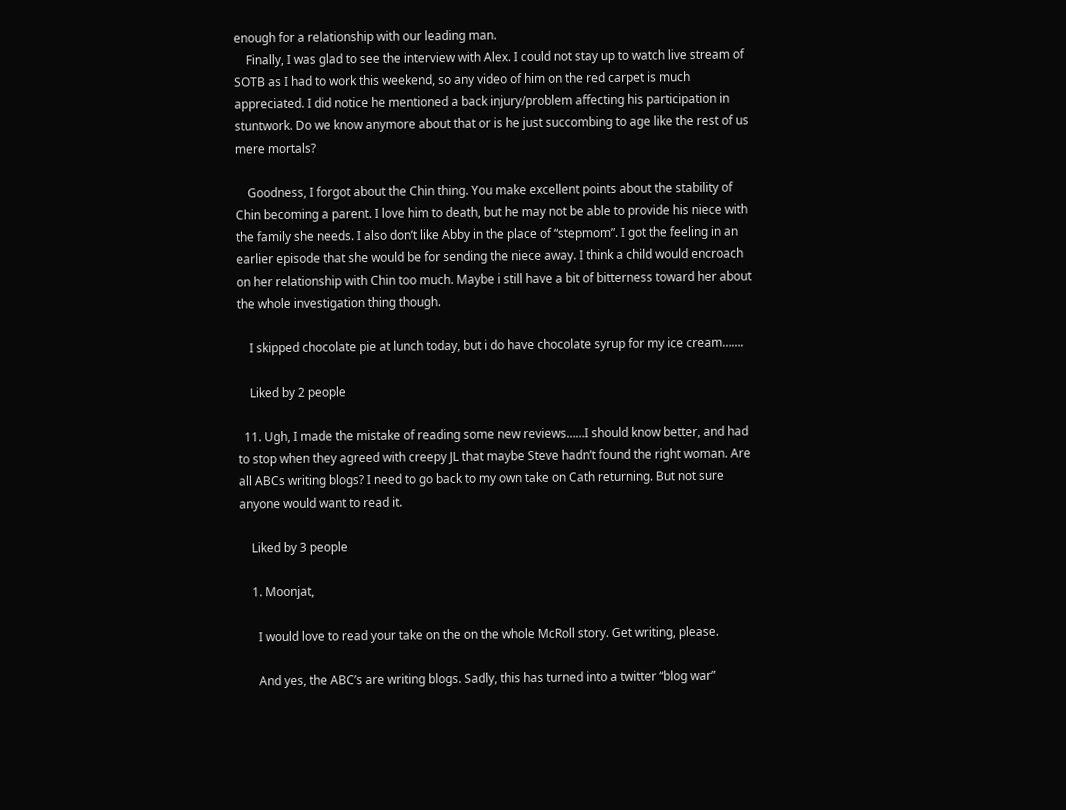enough for a relationship with our leading man.
    Finally, I was glad to see the interview with Alex. I could not stay up to watch live stream of SOTB as I had to work this weekend, so any video of him on the red carpet is much appreciated. I did notice he mentioned a back injury/problem affecting his participation in stuntwork. Do we know anymore about that or is he just succombing to age like the rest of us mere mortals?

    Goodness, I forgot about the Chin thing. You make excellent points about the stability of Chin becoming a parent. I love him to death, but he may not be able to provide his niece with the family she needs. I also don’t like Abby in the place of “stepmom”. I got the feeling in an earlier episode that she would be for sending the niece away. I think a child would encroach on her relationship with Chin too much. Maybe i still have a bit of bitterness toward her about the whole investigation thing though.

    I skipped chocolate pie at lunch today, but i do have chocolate syrup for my ice cream…….

    Liked by 2 people

  11. Ugh, I made the mistake of reading some new reviews……I should know better, and had to stop when they agreed with creepy JL that maybe Steve hadn’t found the right woman. Are all ABCs writing blogs? I need to go back to my own take on Cath returning. But not sure anyone would want to read it.

    Liked by 3 people

    1. Moonjat,

      I would love to read your take on the on the whole McRoll story. Get writing, please.

      And yes, the ABC’s are writing blogs. Sadly, this has turned into a twitter “blog war”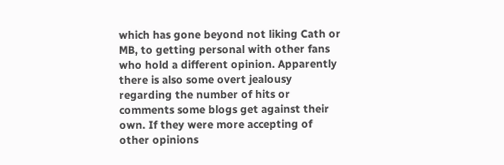which has gone beyond not liking Cath or MB, to getting personal with other fans who hold a different opinion. Apparently there is also some overt jealousy regarding the number of hits or comments some blogs get against their own. If they were more accepting of other opinions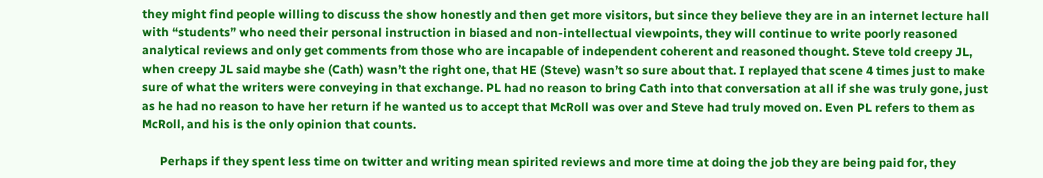they might find people willing to discuss the show honestly and then get more visitors, but since they believe they are in an internet lecture hall with “students” who need their personal instruction in biased and non-intellectual viewpoints, they will continue to write poorly reasoned analytical reviews and only get comments from those who are incapable of independent coherent and reasoned thought. Steve told creepy JL, when creepy JL said maybe she (Cath) wasn’t the right one, that HE (Steve) wasn’t so sure about that. I replayed that scene 4 times just to make sure of what the writers were conveying in that exchange. PL had no reason to bring Cath into that conversation at all if she was truly gone, just as he had no reason to have her return if he wanted us to accept that McRoll was over and Steve had truly moved on. Even PL refers to them as McRoll, and his is the only opinion that counts.

      Perhaps if they spent less time on twitter and writing mean spirited reviews and more time at doing the job they are being paid for, they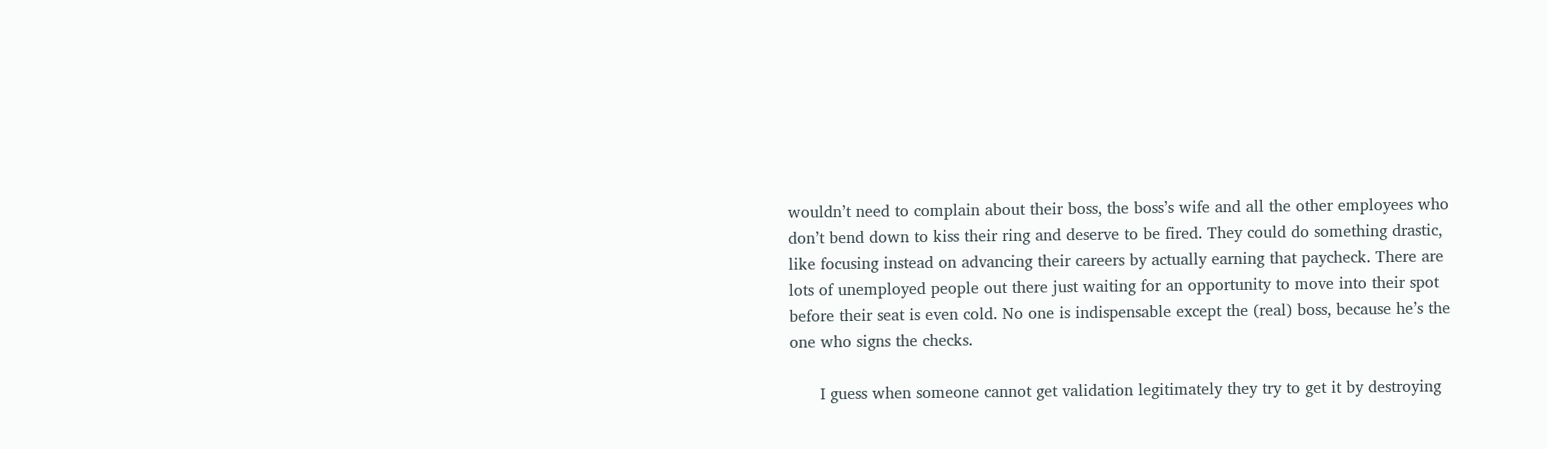wouldn’t need to complain about their boss, the boss’s wife and all the other employees who don’t bend down to kiss their ring and deserve to be fired. They could do something drastic, like focusing instead on advancing their careers by actually earning that paycheck. There are lots of unemployed people out there just waiting for an opportunity to move into their spot before their seat is even cold. No one is indispensable except the (real) boss, because he’s the one who signs the checks.

      I guess when someone cannot get validation legitimately they try to get it by destroying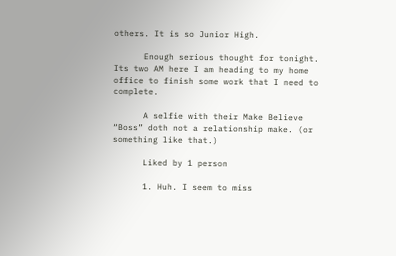others. It is so Junior High.

      Enough serious thought for tonight. Its two AM here I am heading to my home office to finish some work that I need to complete.

      A selfie with their Make Believe “Boss” doth not a relationship make. (or something like that.)

      Liked by 1 person

      1. Huh. I seem to miss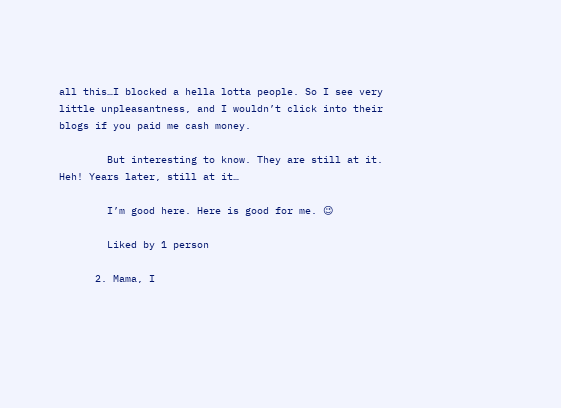all this…I blocked a hella lotta people. So I see very little unpleasantness, and I wouldn’t click into their blogs if you paid me cash money.

        But interesting to know. They are still at it. Heh! Years later, still at it…

        I’m good here. Here is good for me. 😉

        Liked by 1 person

      2. Mama, I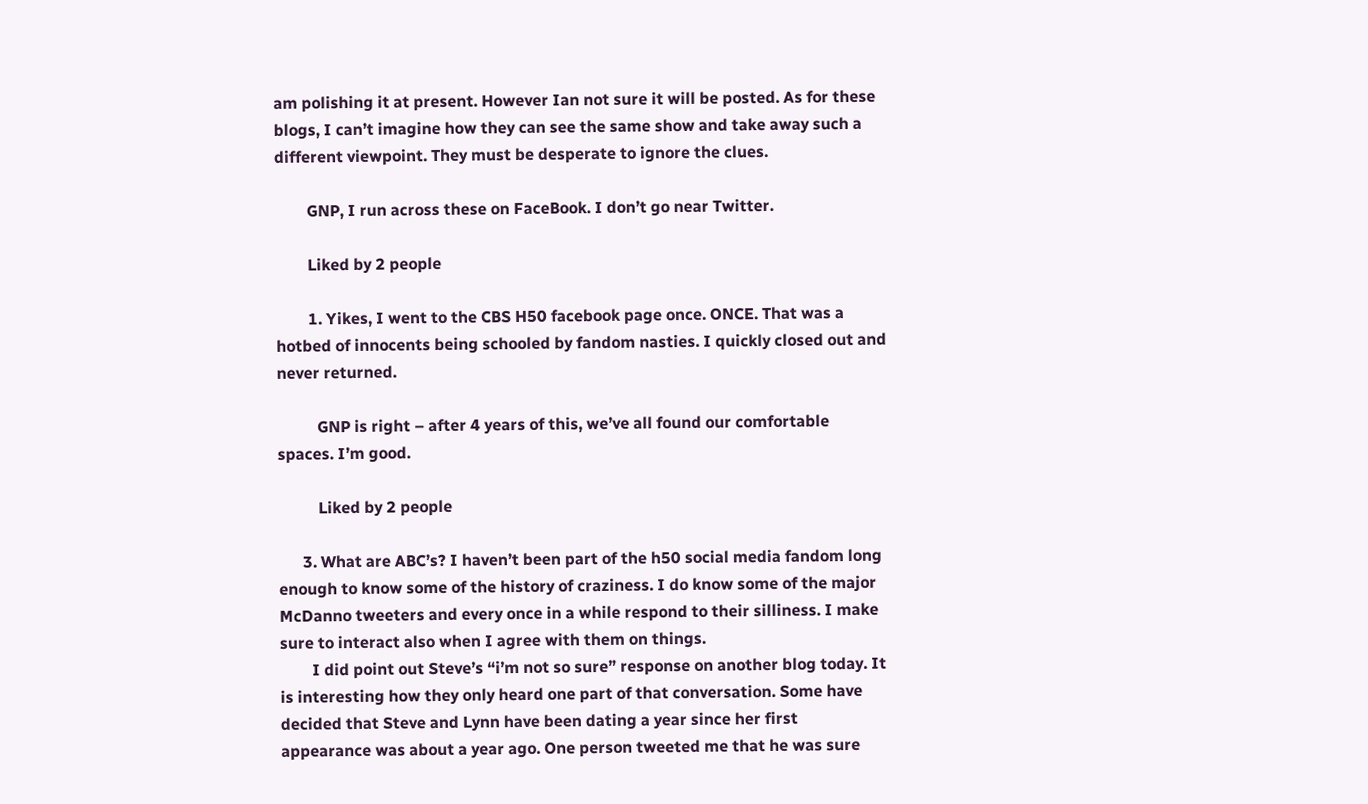am polishing it at present. However Ian not sure it will be posted. As for these blogs, I can’t imagine how they can see the same show and take away such a different viewpoint. They must be desperate to ignore the clues.

        GNP, I run across these on FaceBook. I don’t go near Twitter.

        Liked by 2 people

        1. Yikes, I went to the CBS H50 facebook page once. ONCE. That was a hotbed of innocents being schooled by fandom nasties. I quickly closed out and never returned.

          GNP is right – after 4 years of this, we’ve all found our comfortable spaces. I’m good.

          Liked by 2 people

      3. What are ABC’s? I haven’t been part of the h50 social media fandom long enough to know some of the history of craziness. I do know some of the major McDanno tweeters and every once in a while respond to their silliness. I make sure to interact also when I agree with them on things.
        I did point out Steve’s “i’m not so sure” response on another blog today. It is interesting how they only heard one part of that conversation. Some have decided that Steve and Lynn have been dating a year since her first appearance was about a year ago. One person tweeted me that he was sure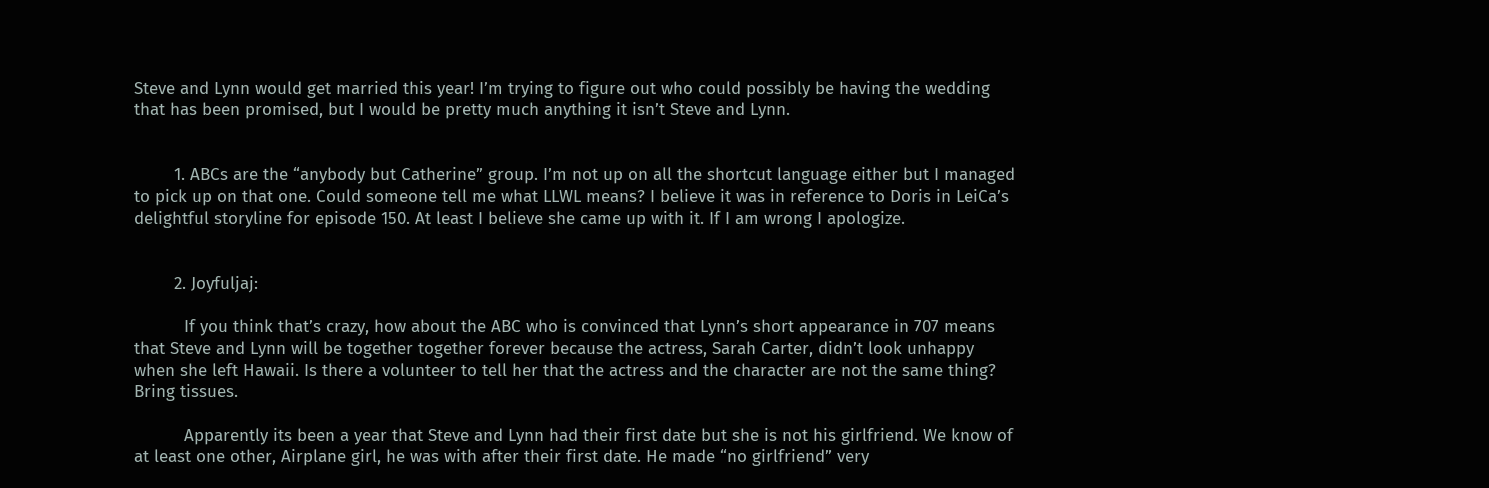Steve and Lynn would get married this year! I’m trying to figure out who could possibly be having the wedding that has been promised, but I would be pretty much anything it isn’t Steve and Lynn.


        1. ABCs are the “anybody but Catherine” group. I’m not up on all the shortcut language either but I managed to pick up on that one. Could someone tell me what LLWL means? I believe it was in reference to Doris in LeiCa’s delightful storyline for episode 150. At least I believe she came up with it. If I am wrong I apologize.


        2. Joyfuljaj:

          If you think that’s crazy, how about the ABC who is convinced that Lynn’s short appearance in 707 means that Steve and Lynn will be together together forever because the actress, Sarah Carter, didn’t look unhappy when she left Hawaii. Is there a volunteer to tell her that the actress and the character are not the same thing? Bring tissues.

          Apparently its been a year that Steve and Lynn had their first date but she is not his girlfriend. We know of at least one other, Airplane girl, he was with after their first date. He made “no girlfriend” very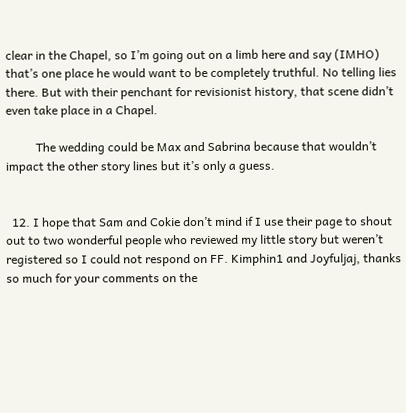clear in the Chapel, so I’m going out on a limb here and say (IMHO) that’s one place he would want to be completely truthful. No telling lies there. But with their penchant for revisionist history, that scene didn’t even take place in a Chapel.

          The wedding could be Max and Sabrina because that wouldn’t impact the other story lines but it’s only a guess.


  12. I hope that Sam and Cokie don’t mind if I use their page to shout out to two wonderful people who reviewed my little story but weren’t registered so I could not respond on FF. Kimphin1 and Joyfuljaj, thanks so much for your comments on the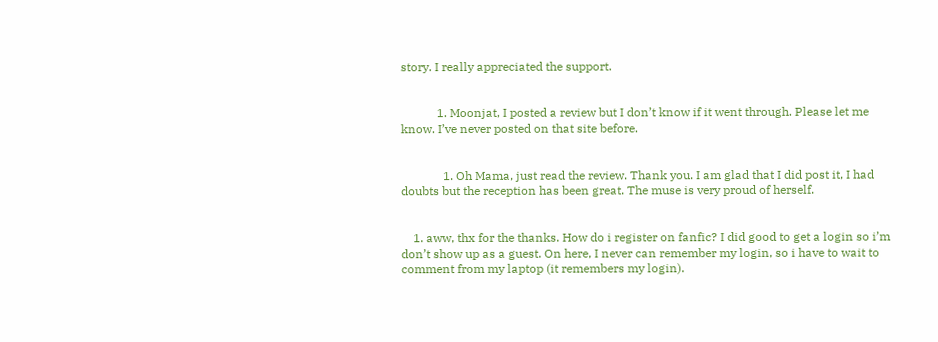story. I really appreciated the support.


            1. Moonjat, I posted a review but I don’t know if it went through. Please let me know. I’ve never posted on that site before.


              1. Oh Mama, just read the review. Thank you. I am glad that I did post it, I had doubts but the reception has been great. The muse is very proud of herself.


    1. aww, thx for the thanks. How do i register on fanfic? I did good to get a login so i’m don’t show up as a guest. On here, I never can remember my login, so i have to wait to comment from my laptop (it remembers my login).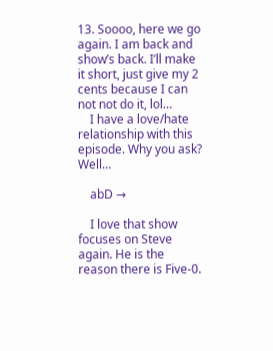13. Soooo, here we go again. I am back and show’s back. I’ll make it short, just give my 2 cents because I can not not do it, lol…
    I have a love/hate relationship with this episode. Why you ask? Well…

    abD →

    I love that show focuses on Steve again. He is the reason there is Five-0.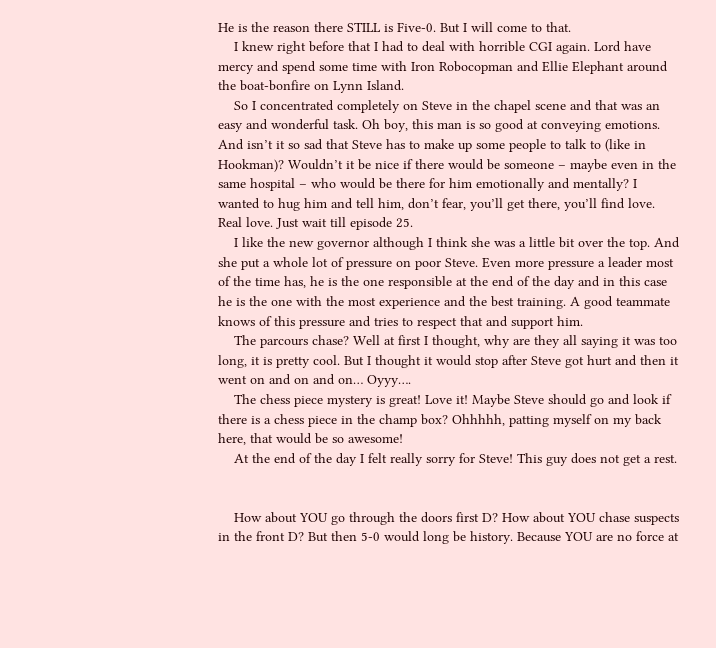He is the reason there STILL is Five-0. But I will come to that.
    I knew right before that I had to deal with horrible CGI again. Lord have mercy and spend some time with Iron Robocopman and Ellie Elephant around the boat-bonfire on Lynn Island.
    So I concentrated completely on Steve in the chapel scene and that was an easy and wonderful task. Oh boy, this man is so good at conveying emotions. And isn’t it so sad that Steve has to make up some people to talk to (like in Hookman)? Wouldn’t it be nice if there would be someone – maybe even in the same hospital – who would be there for him emotionally and mentally? I wanted to hug him and tell him, don’t fear, you’ll get there, you’ll find love. Real love. Just wait till episode 25.
    I like the new governor although I think she was a little bit over the top. And she put a whole lot of pressure on poor Steve. Even more pressure a leader most of the time has, he is the one responsible at the end of the day and in this case he is the one with the most experience and the best training. A good teammate knows of this pressure and tries to respect that and support him.
    The parcours chase? Well at first I thought, why are they all saying it was too long, it is pretty cool. But I thought it would stop after Steve got hurt and then it went on and on and on… Oyyy….
    The chess piece mystery is great! Love it! Maybe Steve should go and look if there is a chess piece in the champ box? Ohhhhh, patting myself on my back here, that would be so awesome!
    At the end of the day I felt really sorry for Steve! This guy does not get a rest.


    How about YOU go through the doors first D? How about YOU chase suspects in the front D? But then 5-0 would long be history. Because YOU are no force at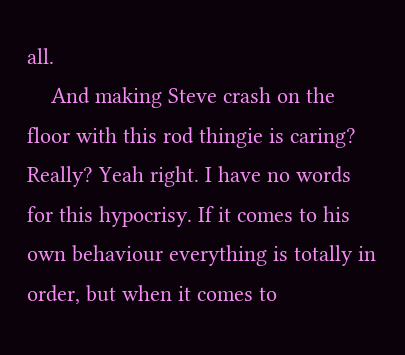all.
    And making Steve crash on the floor with this rod thingie is caring? Really? Yeah right. I have no words for this hypocrisy. If it comes to his own behaviour everything is totally in order, but when it comes to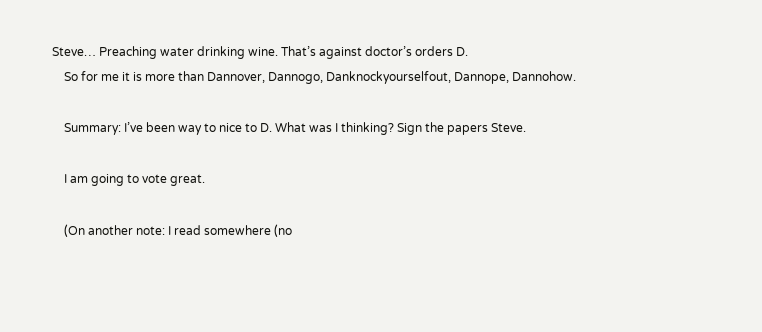Steve… Preaching water drinking wine. That’s against doctor’s orders D.
    So for me it is more than Dannover, Dannogo, Danknockyourselfout, Dannope, Dannohow.

    Summary: I’ve been way to nice to D. What was I thinking? Sign the papers Steve.

    I am going to vote great.

    (On another note: I read somewhere (no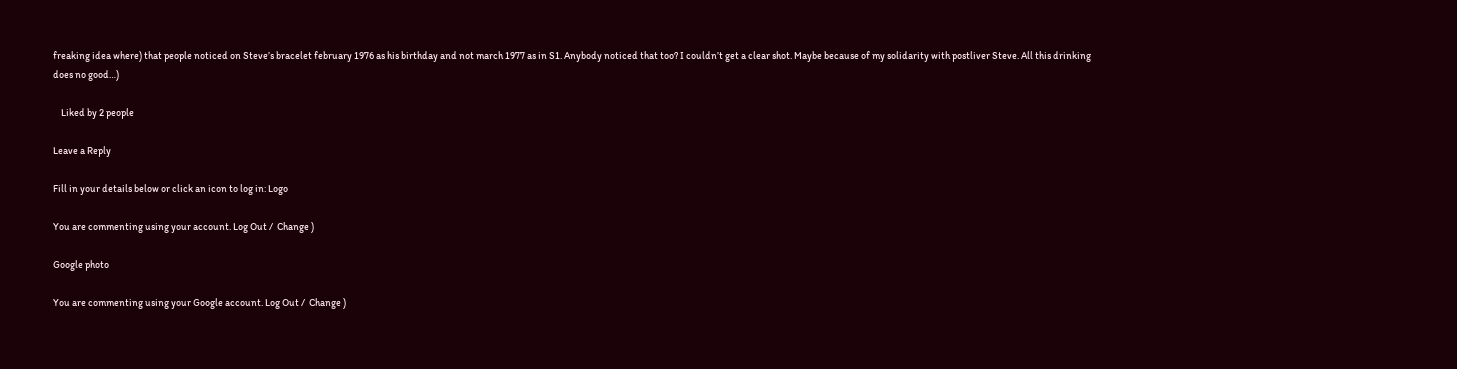freaking idea where) that people noticed on Steve’s bracelet february 1976 as his birthday and not march 1977 as in S1. Anybody noticed that too? I couldn’t get a clear shot. Maybe because of my solidarity with postliver Steve. All this drinking does no good…)

    Liked by 2 people

Leave a Reply

Fill in your details below or click an icon to log in: Logo

You are commenting using your account. Log Out /  Change )

Google photo

You are commenting using your Google account. Log Out /  Change )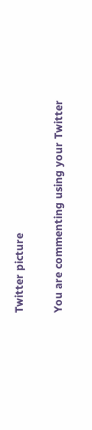Twitter picture

You are commenting using your Twitter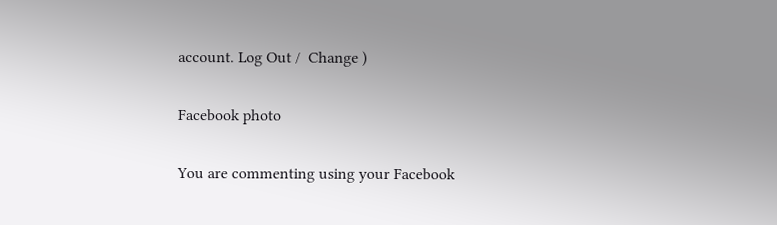account. Log Out /  Change )

Facebook photo

You are commenting using your Facebook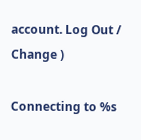account. Log Out /  Change )

Connecting to %s